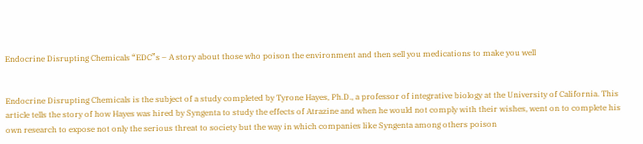Endocrine Disrupting Chemicals “EDC”s – A story about those who poison the environment and then sell you medications to make you well


Endocrine Disrupting Chemicals is the subject of a study completed by Tyrone Hayes, Ph.D., a professor of integrative biology at the University of California. This article tells the story of how Hayes was hired by Syngenta to study the effects of Atrazine and when he would not comply with their wishes, went on to complete his own research to expose not only the serious threat to society but the way in which companies like Syngenta among others poison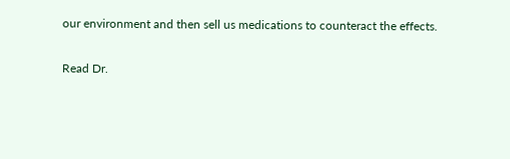our environment and then sell us medications to counteract the effects.

Read Dr.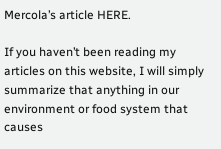Mercola’s article HERE.

If you haven’t been reading my articles on this website, I will simply summarize that anything in our environment or food system that causes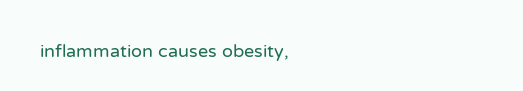inflammation causes obesity,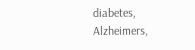diabetes, Alzheimers,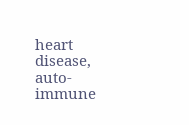heart disease, auto-immune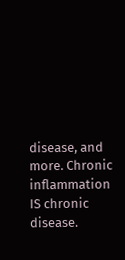disease, and more. Chronic inflammation IS chronic disease.